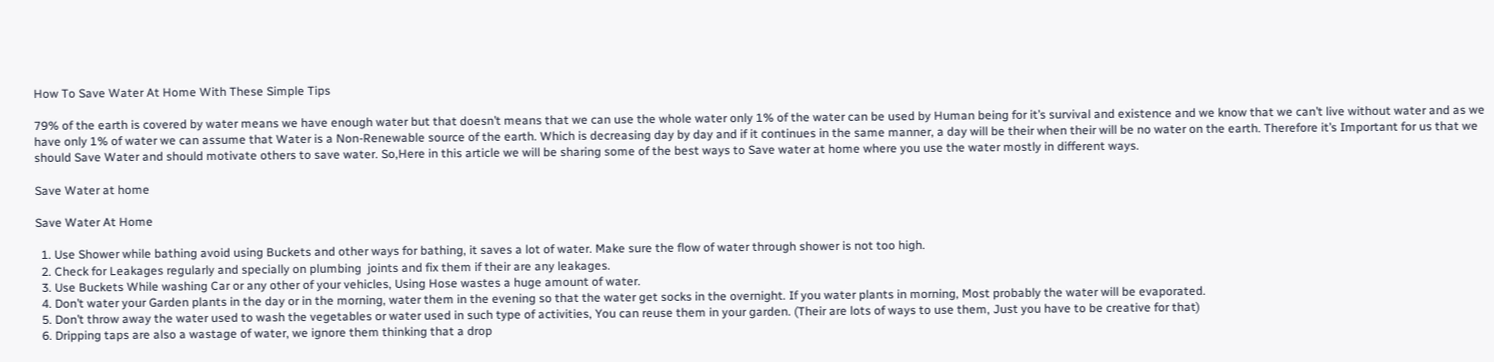How To Save Water At Home With These Simple Tips

79% of the earth is covered by water means we have enough water but that doesn’t means that we can use the whole water only 1% of the water can be used by Human being for it’s survival and existence and we know that we can’t live without water and as we have only 1% of water we can assume that Water is a Non-Renewable source of the earth. Which is decreasing day by day and if it continues in the same manner, a day will be their when their will be no water on the earth. Therefore it’s Important for us that we should Save Water and should motivate others to save water. So,Here in this article we will be sharing some of the best ways to Save water at home where you use the water mostly in different ways.

Save Water at home

Save Water At Home

  1. Use Shower while bathing avoid using Buckets and other ways for bathing, it saves a lot of water. Make sure the flow of water through shower is not too high.
  2. Check for Leakages regularly and specially on plumbing  joints and fix them if their are any leakages.
  3. Use Buckets While washing Car or any other of your vehicles, Using Hose wastes a huge amount of water.
  4. Don’t water your Garden plants in the day or in the morning, water them in the evening so that the water get socks in the overnight. If you water plants in morning, Most probably the water will be evaporated.
  5. Don’t throw away the water used to wash the vegetables or water used in such type of activities, You can reuse them in your garden. (Their are lots of ways to use them, Just you have to be creative for that)
  6. Dripping taps are also a wastage of water, we ignore them thinking that a drop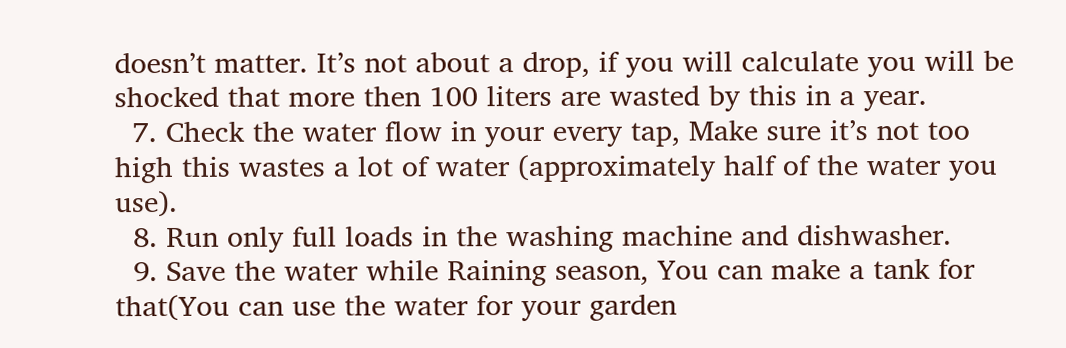doesn’t matter. It’s not about a drop, if you will calculate you will be shocked that more then 100 liters are wasted by this in a year.
  7. Check the water flow in your every tap, Make sure it’s not too high this wastes a lot of water (approximately half of the water you use).
  8. Run only full loads in the washing machine and dishwasher.
  9. Save the water while Raining season, You can make a tank for that(You can use the water for your garden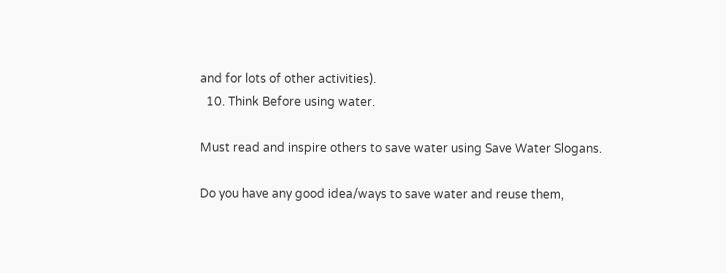and for lots of other activities).
  10. Think Before using water.

Must read and inspire others to save water using Save Water Slogans.

Do you have any good idea/ways to save water and reuse them,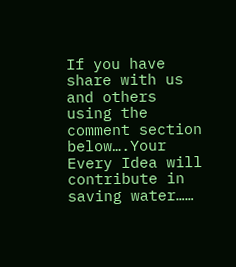If you have share with us and others using the comment section below….Your Every Idea will contribute in saving water……